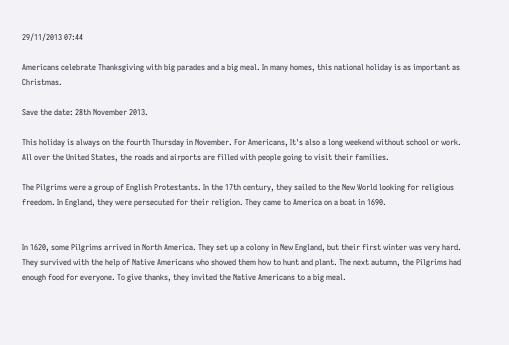29/11/2013 07:44

Americans celebrate Thanksgiving with big parades and a big meal. In many homes, this national holiday is as important as Christmas.

Save the date: 28th November 2013.

This holiday is always on the fourth Thursday in November. For Americans, It's also a long weekend without school or work. All over the United States, the roads and airports are filled with people going to visit their families.

The Pilgrims were a group of English Protestants. In the 17th century, they sailed to the New World looking for religious freedom. In England, they were persecuted for their religion. They came to America on a boat in 1690.


In 1620, some Pilgrims arrived in North America. They set up a colony in New England, but their first winter was very hard. They survived with the help of Native Americans who showed them how to hunt and plant. The next autumn, the Pilgrims had enough food for everyone. To give thanks, they invited the Native Americans to a big meal.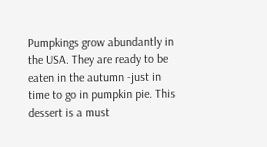Pumpkings grow abundantly in the USA. They are ready to be eaten in the autumn -just in time to go in pumpkin pie. This dessert is a must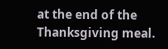at the end of the Thanksgiving meal.